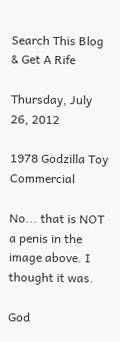Search This Blog & Get A Rife

Thursday, July 26, 2012

1978 Godzilla Toy Commercial

No... that is NOT a penis in the image above. I thought it was.

God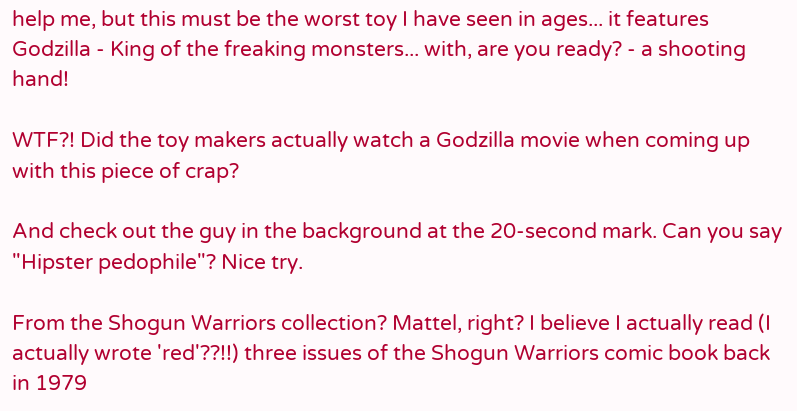help me, but this must be the worst toy I have seen in ages... it features Godzilla - King of the freaking monsters... with, are you ready? - a shooting hand!

WTF?! Did the toy makers actually watch a Godzilla movie when coming up with this piece of crap?

And check out the guy in the background at the 20-second mark. Can you say "Hipster pedophile"? Nice try.

From the Shogun Warriors collection? Mattel, right? I believe I actually read (I actually wrote 'red'??!!) three issues of the Shogun Warriors comic book back in 1979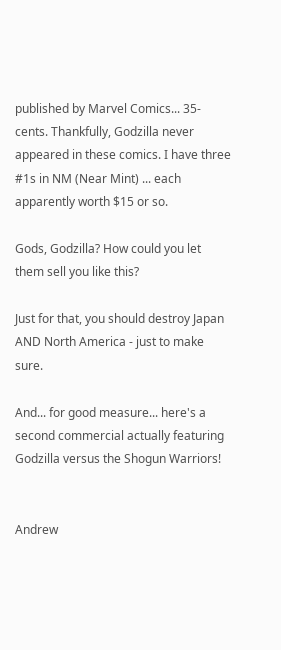published by Marvel Comics... 35-cents. Thankfully, Godzilla never appeared in these comics. I have three #1s in NM (Near Mint) ... each apparently worth $15 or so.

Gods, Godzilla? How could you let them sell you like this?

Just for that, you should destroy Japan AND North America - just to make sure.

And... for good measure... here's a second commercial actually featuring Godzilla versus the Shogun Warriors!


Andrew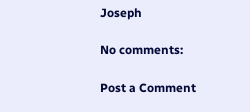Joseph

No comments:

Post a Comment